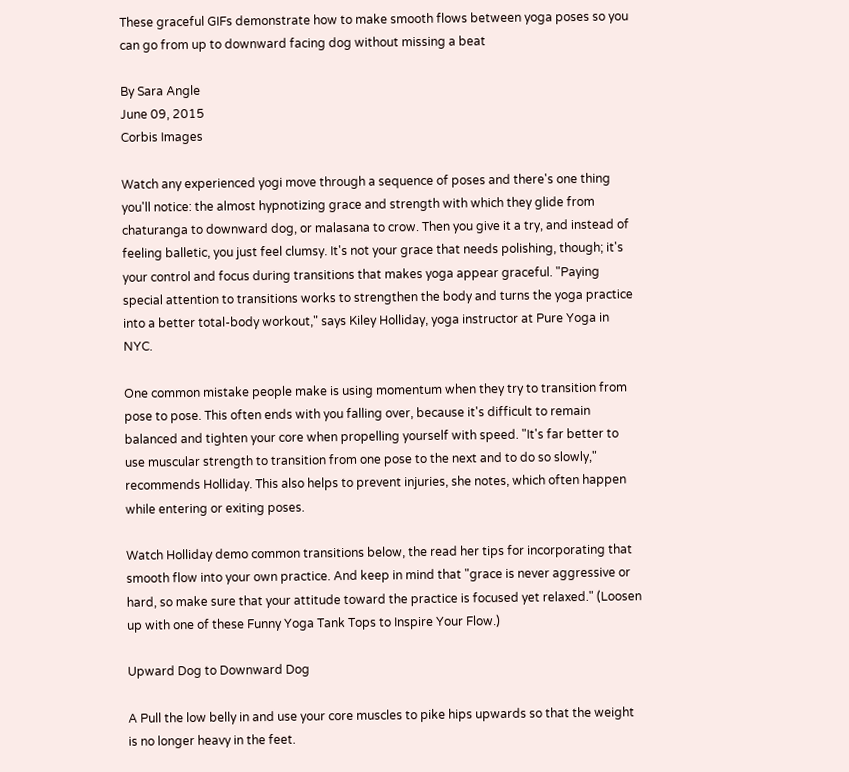These graceful GIFs demonstrate how to make smooth flows between yoga poses so you can go from up to downward facing dog without missing a beat

By Sara Angle
June 09, 2015
Corbis Images

Watch any experienced yogi move through a sequence of poses and there's one thing you'll notice: the almost hypnotizing grace and strength with which they glide from chaturanga to downward dog, or malasana to crow. Then you give it a try, and instead of feeling balletic, you just feel clumsy. It's not your grace that needs polishing, though; it's your control and focus during transitions that makes yoga appear graceful. "Paying special attention to transitions works to strengthen the body and turns the yoga practice into a better total-body workout," says Kiley Holliday, yoga instructor at Pure Yoga in NYC.

One common mistake people make is using momentum when they try to transition from pose to pose. This often ends with you falling over, because it's difficult to remain balanced and tighten your core when propelling yourself with speed. "It's far better to use muscular strength to transition from one pose to the next and to do so slowly," recommends Holliday. This also helps to prevent injuries, she notes, which often happen while entering or exiting poses.

Watch Holliday demo common transitions below, the read her tips for incorporating that smooth flow into your own practice. And keep in mind that "grace is never aggressive or hard, so make sure that your attitude toward the practice is focused yet relaxed." (Loosen up with one of these Funny Yoga Tank Tops to Inspire Your Flow.)

Upward Dog to Downward Dog

A Pull the low belly in and use your core muscles to pike hips upwards so that the weight is no longer heavy in the feet.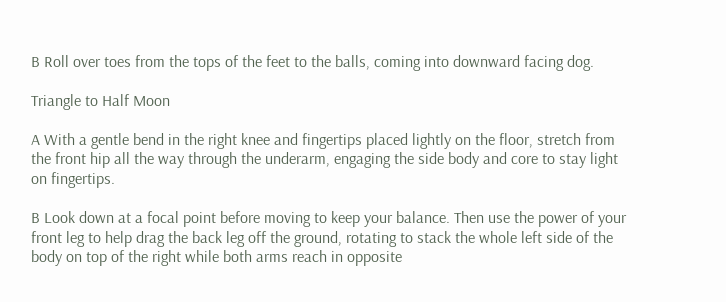B Roll over toes from the tops of the feet to the balls, coming into downward facing dog.

Triangle to Half Moon

A With a gentle bend in the right knee and fingertips placed lightly on the floor, stretch from the front hip all the way through the underarm, engaging the side body and core to stay light on fingertips.

B Look down at a focal point before moving to keep your balance. Then use the power of your front leg to help drag the back leg off the ground, rotating to stack the whole left side of the body on top of the right while both arms reach in opposite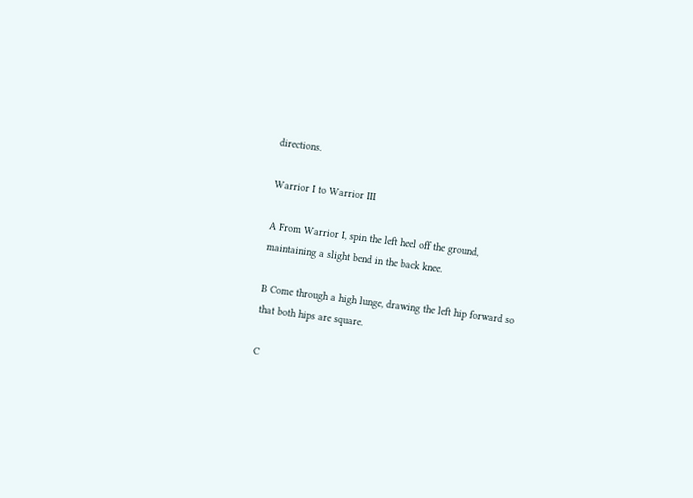directions.

Warrior I to Warrior III

A From Warrior I, spin the left heel off the ground, maintaining a slight bend in the back knee.

B Come through a high lunge, drawing the left hip forward so that both hips are square.

C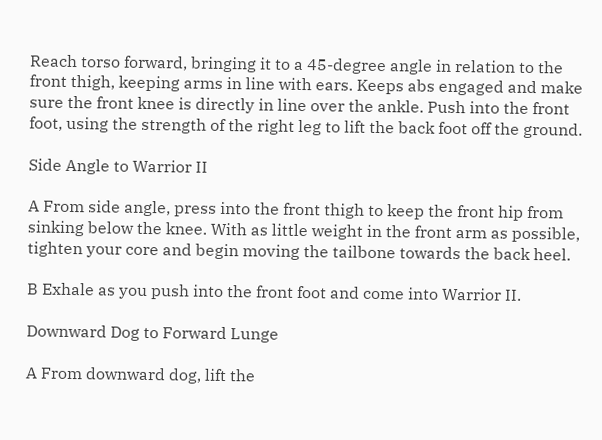Reach torso forward, bringing it to a 45-degree angle in relation to the front thigh, keeping arms in line with ears. Keeps abs engaged and make sure the front knee is directly in line over the ankle. Push into the front foot, using the strength of the right leg to lift the back foot off the ground.

Side Angle to Warrior II

A From side angle, press into the front thigh to keep the front hip from sinking below the knee. With as little weight in the front arm as possible, tighten your core and begin moving the tailbone towards the back heel.

B Exhale as you push into the front foot and come into Warrior II.

Downward Dog to Forward Lunge

A From downward dog, lift the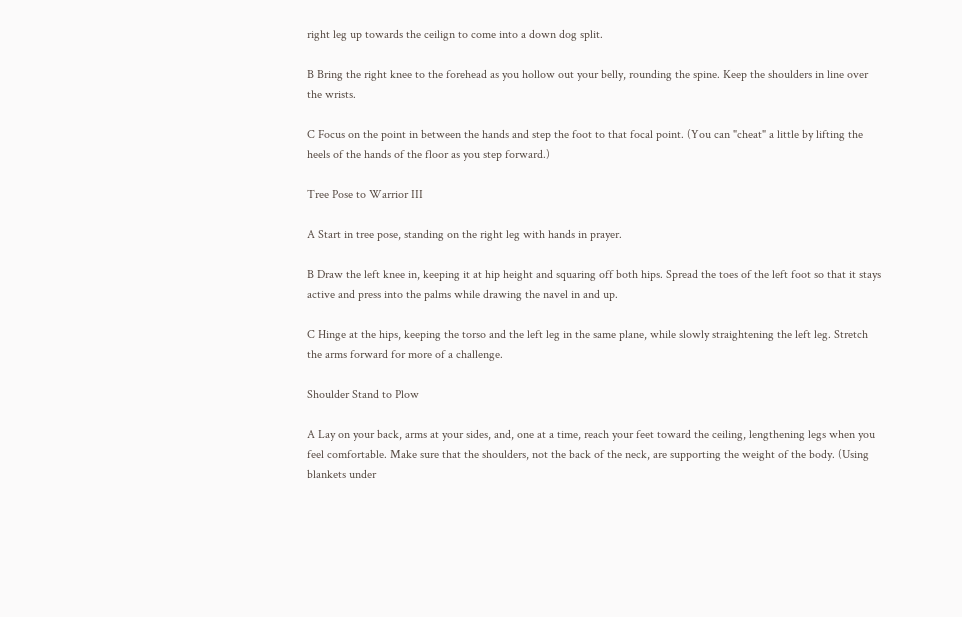right leg up towards the ceilign to come into a down dog split.

B Bring the right knee to the forehead as you hollow out your belly, rounding the spine. Keep the shoulders in line over the wrists.

C Focus on the point in between the hands and step the foot to that focal point. (You can "cheat" a little by lifting the heels of the hands of the floor as you step forward.)

Tree Pose to Warrior III

A Start in tree pose, standing on the right leg with hands in prayer.

B Draw the left knee in, keeping it at hip height and squaring off both hips. Spread the toes of the left foot so that it stays active and press into the palms while drawing the navel in and up.

C Hinge at the hips, keeping the torso and the left leg in the same plane, while slowly straightening the left leg. Stretch the arms forward for more of a challenge.

Shoulder Stand to Plow

A Lay on your back, arms at your sides, and, one at a time, reach your feet toward the ceiling, lengthening legs when you feel comfortable. Make sure that the shoulders, not the back of the neck, are supporting the weight of the body. (Using blankets under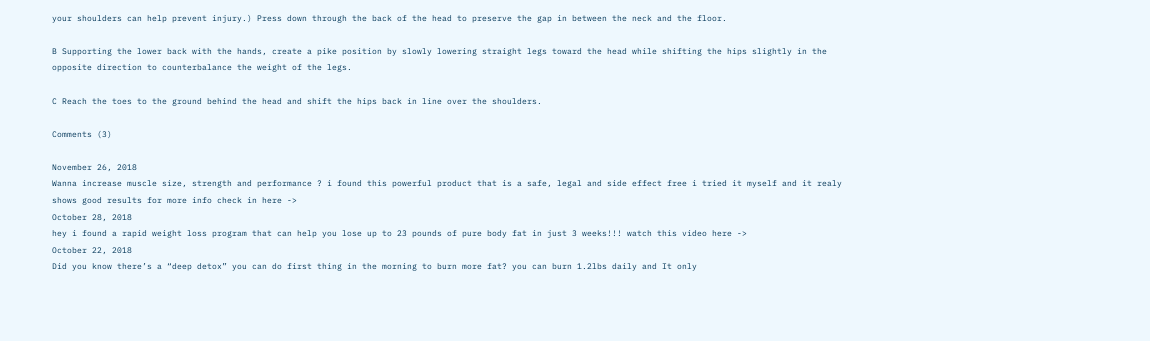your shoulders can help prevent injury.) Press down through the back of the head to preserve the gap in between the neck and the floor.

B Supporting the lower back with the hands, create a pike position by slowly lowering straight legs toward the head while shifting the hips slightly in the opposite direction to counterbalance the weight of the legs.

C Reach the toes to the ground behind the head and shift the hips back in line over the shoulders.

Comments (3)

November 26, 2018
Wanna increase muscle size, strength and performance ? i found this powerful product that is a safe, legal and side effect free i tried it myself and it realy shows good results for more info check in here ->
October 28, 2018
hey i found a rapid weight loss program that can help you lose up to 23 pounds of pure body fat in just 3 weeks!!! watch this video here ->
October 22, 2018
Did you know there’s a “deep detox” you can do first thing in the morning to burn more fat? you can burn 1.2lbs daily and It only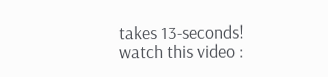takes 13-seconds! watch this video :